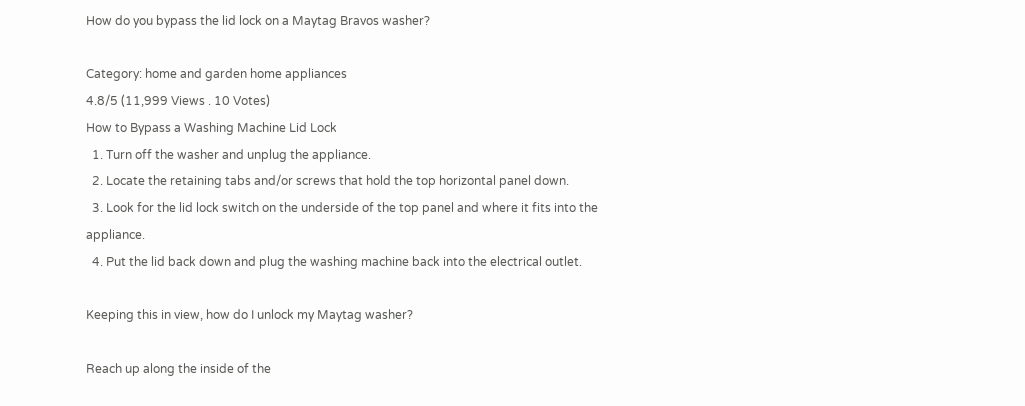How do you bypass the lid lock on a Maytag Bravos washer?

Category: home and garden home appliances
4.8/5 (11,999 Views . 10 Votes)
How to Bypass a Washing Machine Lid Lock
  1. Turn off the washer and unplug the appliance.
  2. Locate the retaining tabs and/or screws that hold the top horizontal panel down.
  3. Look for the lid lock switch on the underside of the top panel and where it fits into the appliance.
  4. Put the lid back down and plug the washing machine back into the electrical outlet.

Keeping this in view, how do I unlock my Maytag washer?

Reach up along the inside of the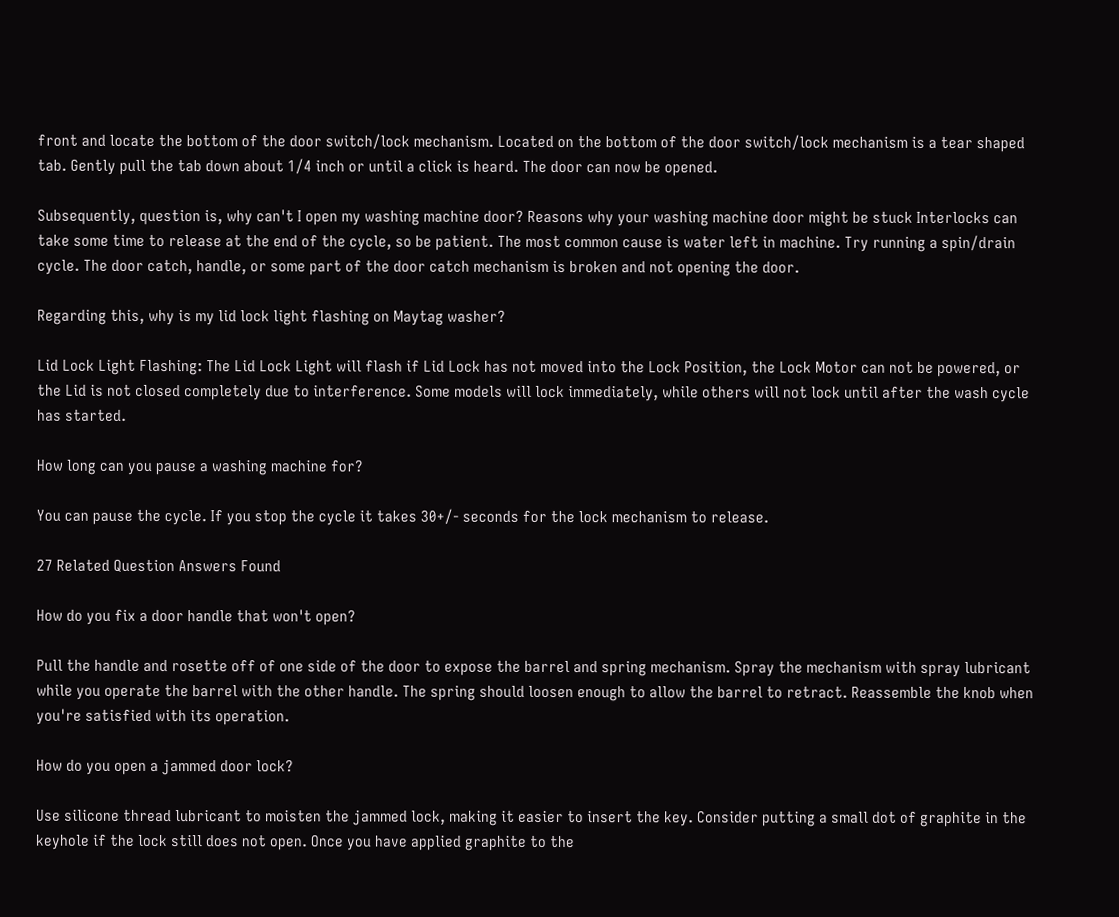front and locate the bottom of the door switch/lock mechanism. Located on the bottom of the door switch/lock mechanism is a tear shaped tab. Gently pull the tab down about 1/4 inch or until a click is heard. The door can now be opened.

Subsequently, question is, why can't I open my washing machine door? Reasons why your washing machine door might be stuck Interlocks can take some time to release at the end of the cycle, so be patient. The most common cause is water left in machine. Try running a spin/drain cycle. The door catch, handle, or some part of the door catch mechanism is broken and not opening the door.

Regarding this, why is my lid lock light flashing on Maytag washer?

Lid Lock Light Flashing: The Lid Lock Light will flash if Lid Lock has not moved into the Lock Position, the Lock Motor can not be powered, or the Lid is not closed completely due to interference. Some models will lock immediately, while others will not lock until after the wash cycle has started.

How long can you pause a washing machine for?

You can pause the cycle. If you stop the cycle it takes 30+/- seconds for the lock mechanism to release.

27 Related Question Answers Found

How do you fix a door handle that won't open?

Pull the handle and rosette off of one side of the door to expose the barrel and spring mechanism. Spray the mechanism with spray lubricant while you operate the barrel with the other handle. The spring should loosen enough to allow the barrel to retract. Reassemble the knob when you're satisfied with its operation.

How do you open a jammed door lock?

Use silicone thread lubricant to moisten the jammed lock, making it easier to insert the key. Consider putting a small dot of graphite in the keyhole if the lock still does not open. Once you have applied graphite to the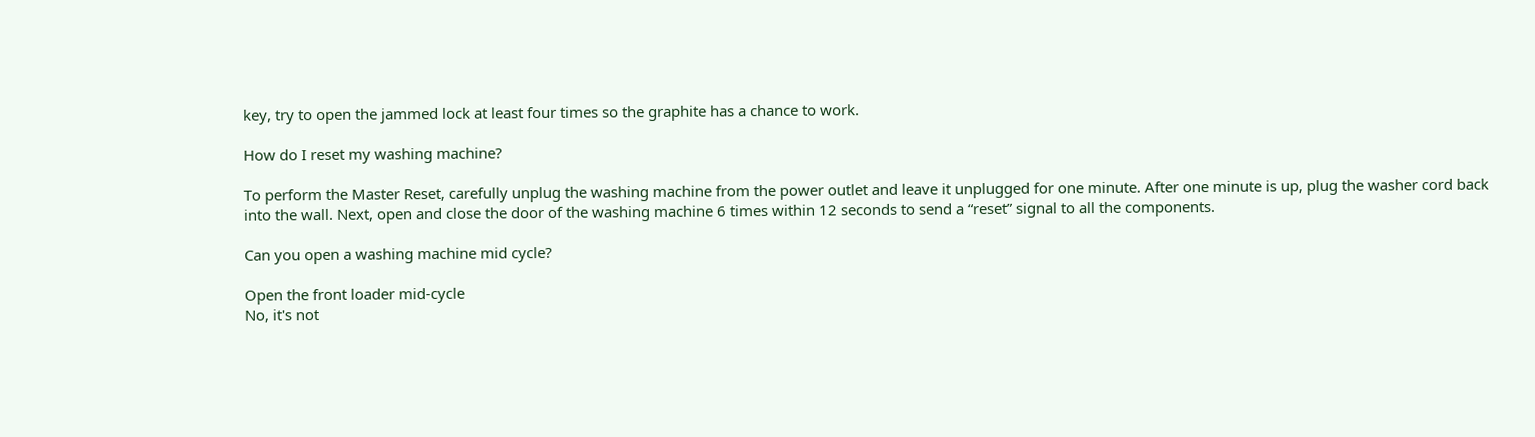key, try to open the jammed lock at least four times so the graphite has a chance to work.

How do I reset my washing machine?

To perform the Master Reset, carefully unplug the washing machine from the power outlet and leave it unplugged for one minute. After one minute is up, plug the washer cord back into the wall. Next, open and close the door of the washing machine 6 times within 12 seconds to send a “reset” signal to all the components.

Can you open a washing machine mid cycle?

Open the front loader mid-cycle
No, it's not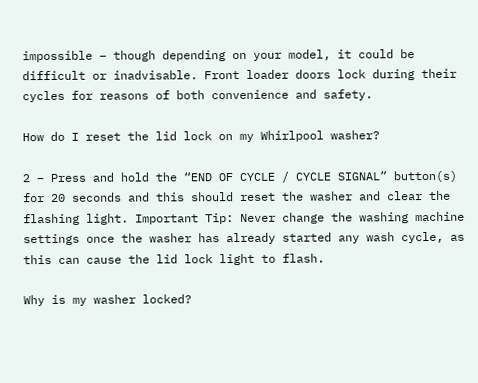impossible – though depending on your model, it could be difficult or inadvisable. Front loader doors lock during their cycles for reasons of both convenience and safety.

How do I reset the lid lock on my Whirlpool washer?

2 – Press and hold the “END OF CYCLE / CYCLE SIGNAL” button(s) for 20 seconds and this should reset the washer and clear the flashing light. Important Tip: Never change the washing machine settings once the washer has already started any wash cycle, as this can cause the lid lock light to flash.

Why is my washer locked?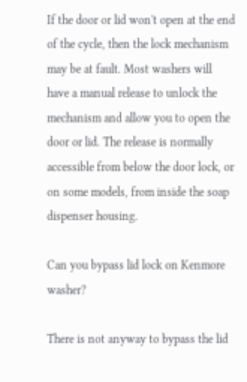If the door or lid won't open at the end of the cycle, then the lock mechanism may be at fault. Most washers will have a manual release to unlock the mechanism and allow you to open the door or lid. The release is normally accessible from below the door lock, or on some models, from inside the soap dispenser housing.

Can you bypass lid lock on Kenmore washer?

There is not anyway to bypass the lid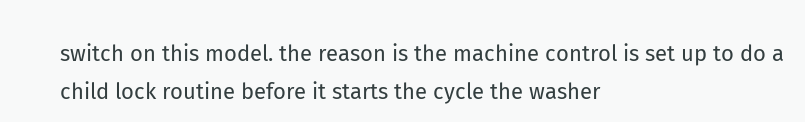switch on this model. the reason is the machine control is set up to do a child lock routine before it starts the cycle the washer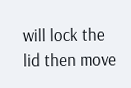will lock the lid then move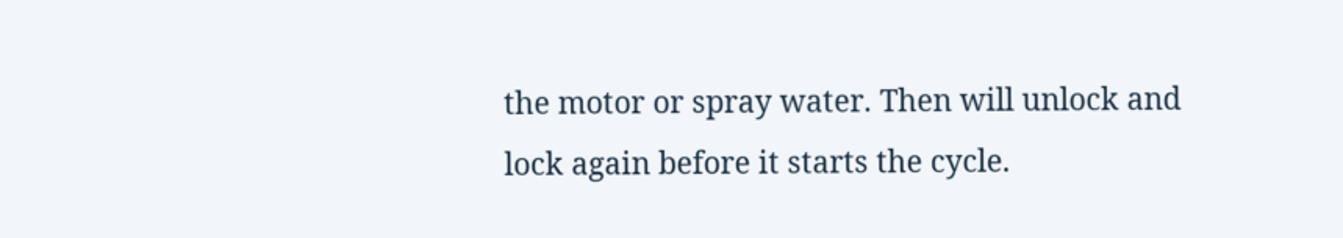the motor or spray water. Then will unlock and lock again before it starts the cycle.